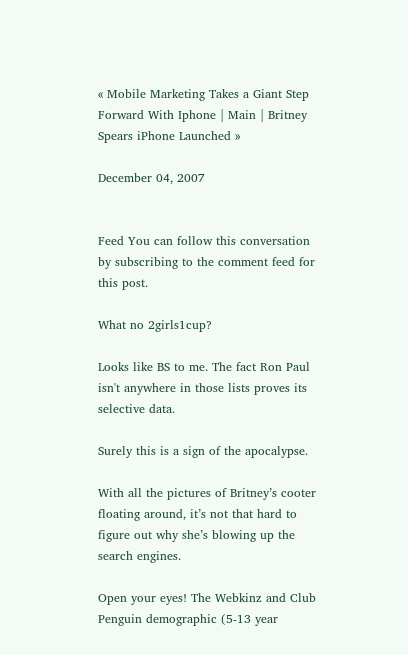« Mobile Marketing Takes a Giant Step Forward With Iphone | Main | Britney Spears iPhone Launched »

December 04, 2007


Feed You can follow this conversation by subscribing to the comment feed for this post.

What no 2girls1cup?

Looks like BS to me. The fact Ron Paul isn't anywhere in those lists proves its selective data.

Surely this is a sign of the apocalypse.

With all the pictures of Britney’s cooter floating around, it’s not that hard to figure out why she’s blowing up the search engines.

Open your eyes! The Webkinz and Club Penguin demographic (5-13 year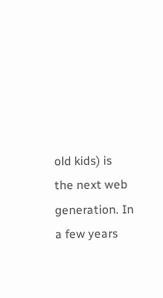old kids) is the next web generation. In a few years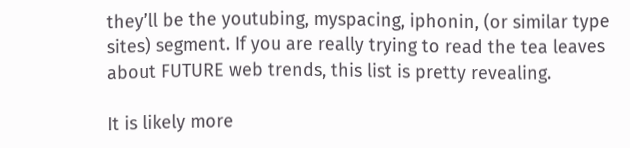they’ll be the youtubing, myspacing, iphonin, (or similar type sites) segment. If you are really trying to read the tea leaves about FUTURE web trends, this list is pretty revealing.

It is likely more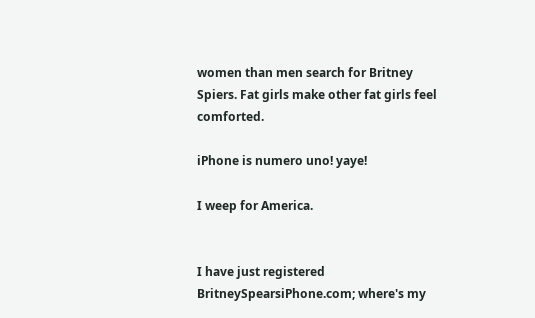women than men search for Britney Spiers. Fat girls make other fat girls feel comforted.

iPhone is numero uno! yaye!

I weep for America.


I have just registered BritneySpearsiPhone.com; where's my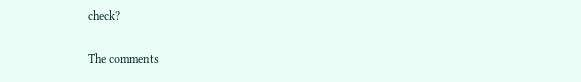check?

The comments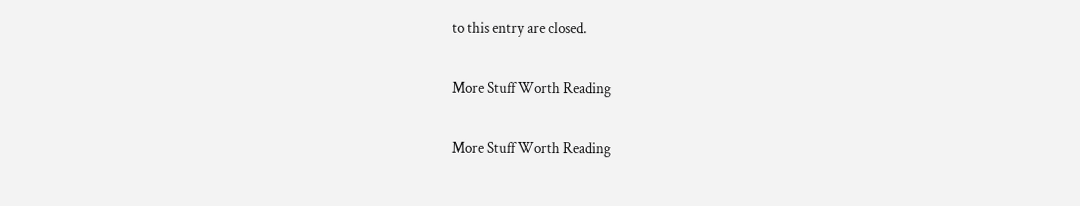to this entry are closed.

More Stuff Worth Reading

More Stuff Worth Reading